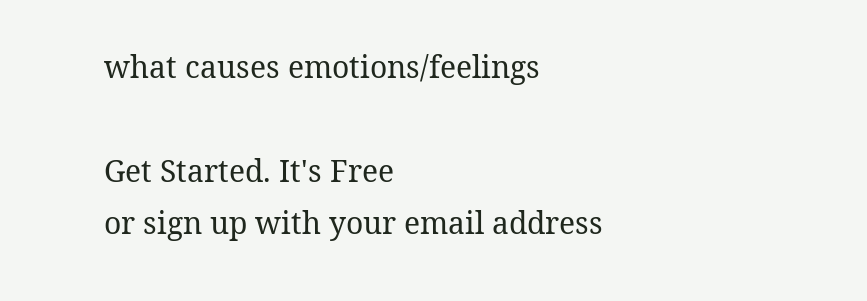what causes emotions/feelings

Get Started. It's Free
or sign up with your email address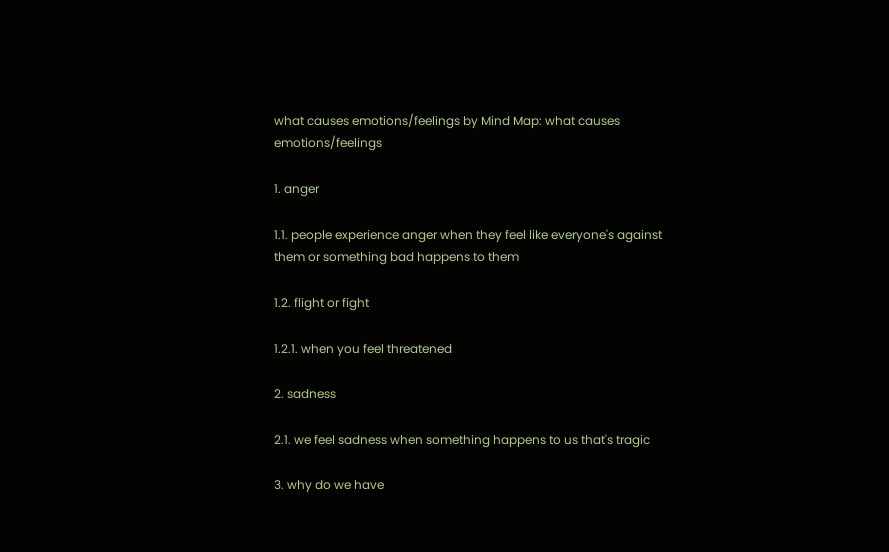what causes emotions/feelings by Mind Map: what causes emotions/feelings

1. anger

1.1. people experience anger when they feel like everyone's against them or something bad happens to them

1.2. flight or fight

1.2.1. when you feel threatened

2. sadness

2.1. we feel sadness when something happens to us that's tragic

3. why do we have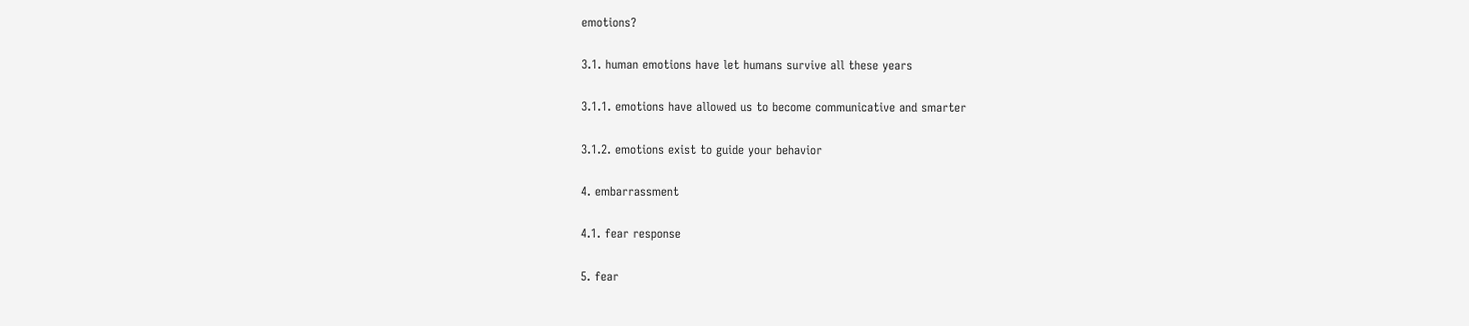emotions?

3.1. human emotions have let humans survive all these years

3.1.1. emotions have allowed us to become communicative and smarter

3.1.2. emotions exist to guide your behavior

4. embarrassment

4.1. fear response

5. fear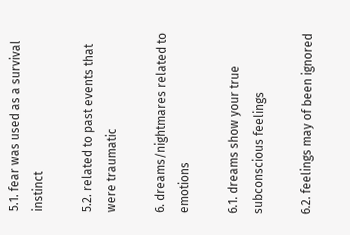5.1. fear was used as a survival instinct

5.2. related to past events that were traumatic

6. dreams/nightmares related to emotions

6.1. dreams show your true subconscious feelings

6.2. feelings may of been ignored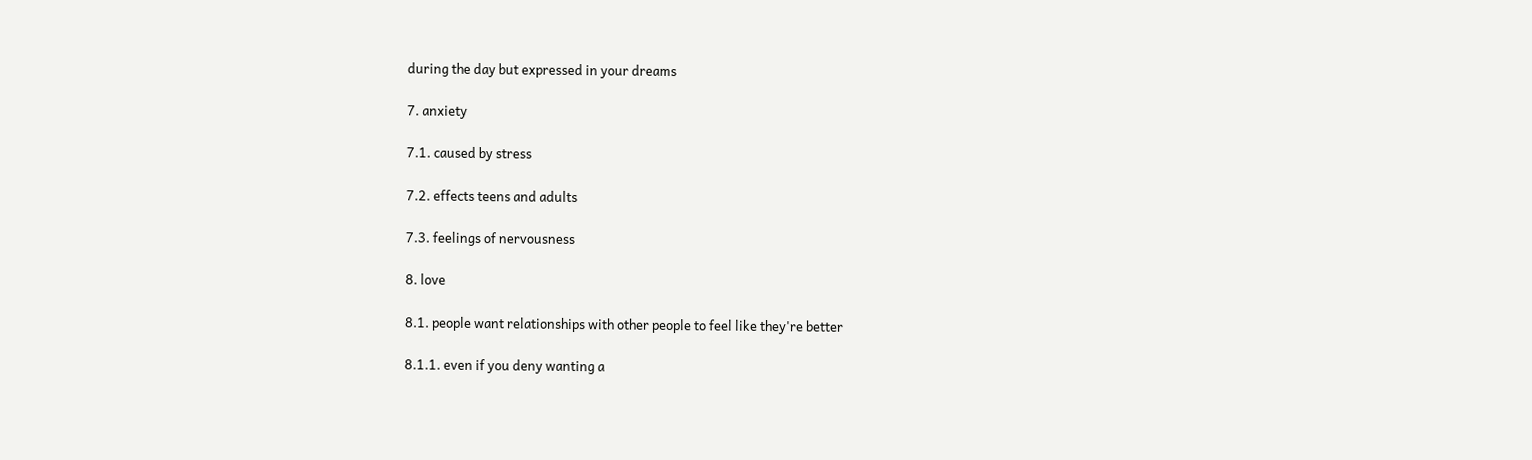during the day but expressed in your dreams

7. anxiety

7.1. caused by stress

7.2. effects teens and adults

7.3. feelings of nervousness

8. love

8.1. people want relationships with other people to feel like they're better

8.1.1. even if you deny wanting a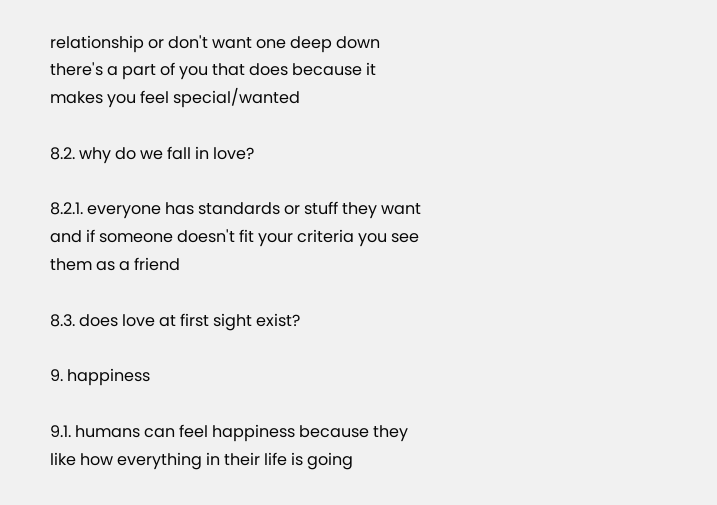relationship or don't want one deep down there's a part of you that does because it makes you feel special/wanted

8.2. why do we fall in love?

8.2.1. everyone has standards or stuff they want and if someone doesn't fit your criteria you see them as a friend

8.3. does love at first sight exist?

9. happiness

9.1. humans can feel happiness because they like how everything in their life is going